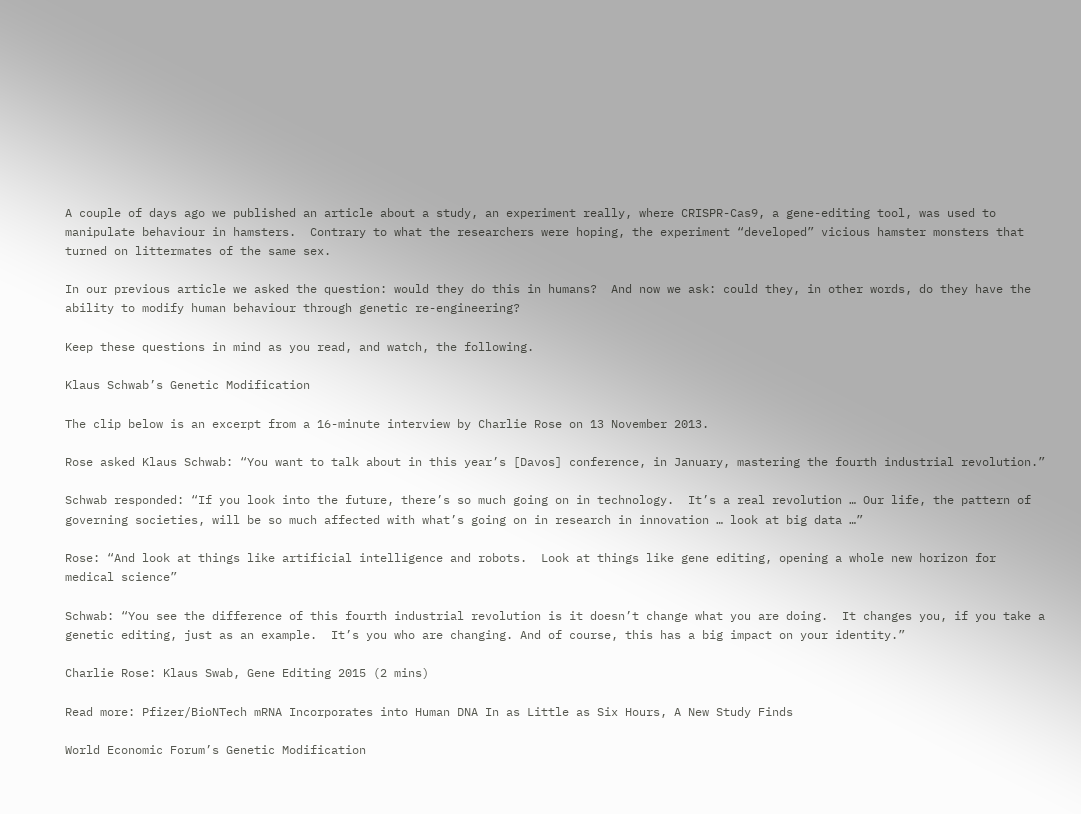A couple of days ago we published an article about a study, an experiment really, where CRISPR-Cas9, a gene-editing tool, was used to manipulate behaviour in hamsters.  Contrary to what the researchers were hoping, the experiment “developed” vicious hamster monsters that turned on littermates of the same sex.

In our previous article we asked the question: would they do this in humans?  And now we ask: could they, in other words, do they have the ability to modify human behaviour through genetic re-engineering?

Keep these questions in mind as you read, and watch, the following.

Klaus Schwab’s Genetic Modification

The clip below is an excerpt from a 16-minute interview by Charlie Rose on 13 November 2013.

Rose asked Klaus Schwab: “You want to talk about in this year’s [Davos] conference, in January, mastering the fourth industrial revolution.”

Schwab responded: “If you look into the future, there’s so much going on in technology.  It’s a real revolution … Our life, the pattern of governing societies, will be so much affected with what’s going on in research in innovation … look at big data …”

Rose: “And look at things like artificial intelligence and robots.  Look at things like gene editing, opening a whole new horizon for medical science”

Schwab: “You see the difference of this fourth industrial revolution is it doesn’t change what you are doing.  It changes you, if you take a genetic editing, just as an example.  It’s you who are changing. And of course, this has a big impact on your identity.”

Charlie Rose: Klaus Swab, Gene Editing 2015 (2 mins)

Read more: Pfizer/BioNTech mRNA Incorporates into Human DNA In as Little as Six Hours, A New Study Finds

World Economic Forum’s Genetic Modification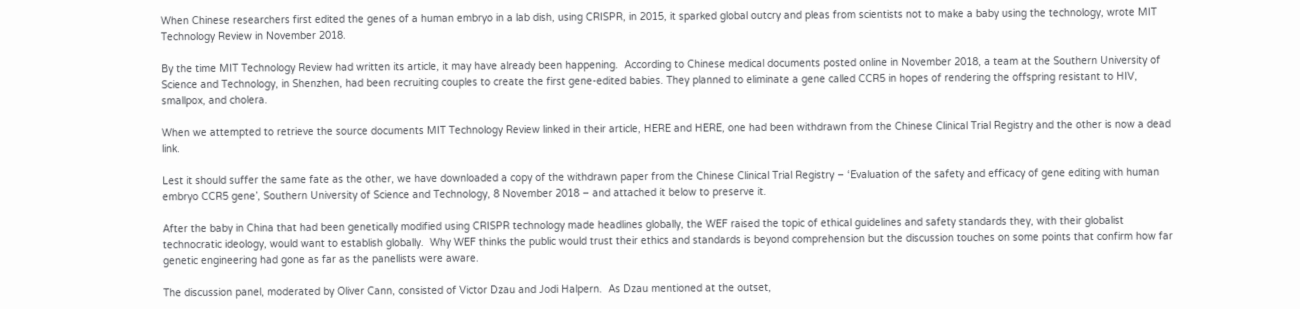When Chinese researchers first edited the genes of a human embryo in a lab dish, using CRISPR, in 2015, it sparked global outcry and pleas from scientists not to make a baby using the technology, wrote MIT Technology Review in November 2018.

By the time MIT Technology Review had written its article, it may have already been happening.  According to Chinese medical documents posted online in November 2018, a team at the Southern University of Science and Technology, in Shenzhen, had been recruiting couples to create the first gene-edited babies. They planned to eliminate a gene called CCR5 in hopes of rendering the offspring resistant to HIV, smallpox, and cholera.

When we attempted to retrieve the source documents MIT Technology Review linked in their article, HERE and HERE, one had been withdrawn from the Chinese Clinical Trial Registry and the other is now a dead link.

Lest it should suffer the same fate as the other, we have downloaded a copy of the withdrawn paper from the Chinese Clinical Trial Registry – ‘Evaluation of the safety and efficacy of gene editing with human embryo CCR5 gene’, Southern University of Science and Technology, 8 November 2018 – and attached it below to preserve it.

After the baby in China that had been genetically modified using CRISPR technology made headlines globally, the WEF raised the topic of ethical guidelines and safety standards they, with their globalist technocratic ideology, would want to establish globally.  Why WEF thinks the public would trust their ethics and standards is beyond comprehension but the discussion touches on some points that confirm how far genetic engineering had gone as far as the panellists were aware.

The discussion panel, moderated by Oliver Cann, consisted of Victor Dzau and Jodi Halpern.  As Dzau mentioned at the outset,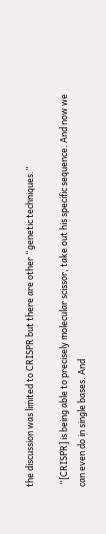the discussion was limited to CRISPR but there are other “genetic techniques.”

 “[CRISPR] is being able to precisely molecular scissor, take out his specific sequence. And now we can even do in single bases. And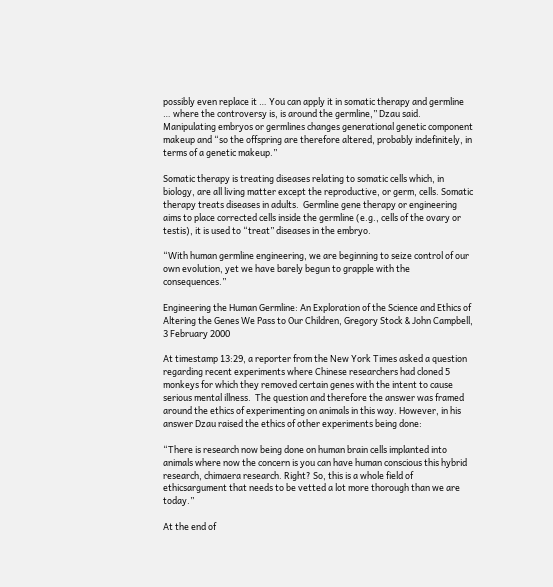possibly even replace it … You can apply it in somatic therapy and germline … where the controversy is, is around the germline,” Dzau said. Manipulating embryos or germlines changes generational genetic component makeup and “so the offspring are therefore altered, probably indefinitely, in terms of a genetic makeup.”

Somatic therapy is treating diseases relating to somatic cells which, in biology, are all living matter except the reproductive, or germ, cells. Somatic therapy treats diseases in adults.  Germline gene therapy or engineering aims to place corrected cells inside the germline (e.g., cells of the ovary or testis), it is used to “treat” diseases in the embryo.

“With human germline engineering, we are beginning to seize control of our own evolution, yet we have barely begun to grapple with the consequences.”

Engineering the Human Germline: An Exploration of the Science and Ethics of Altering the Genes We Pass to Our Children, Gregory Stock & John Campbell, 3 February 2000

At timestamp 13:29, a reporter from the New York Times asked a question regarding recent experiments where Chinese researchers had cloned 5 monkeys for which they removed certain genes with the intent to cause serious mental illness.  The question and therefore the answer was framed around the ethics of experimenting on animals in this way. However, in his answer Dzau raised the ethics of other experiments being done:

“There is research now being done on human brain cells implanted into animals where now the concern is you can have human conscious this hybrid research, chimaera research. Right? So, this is a whole field of ethicsargument that needs to be vetted a lot more thorough than we are today.”

At the end of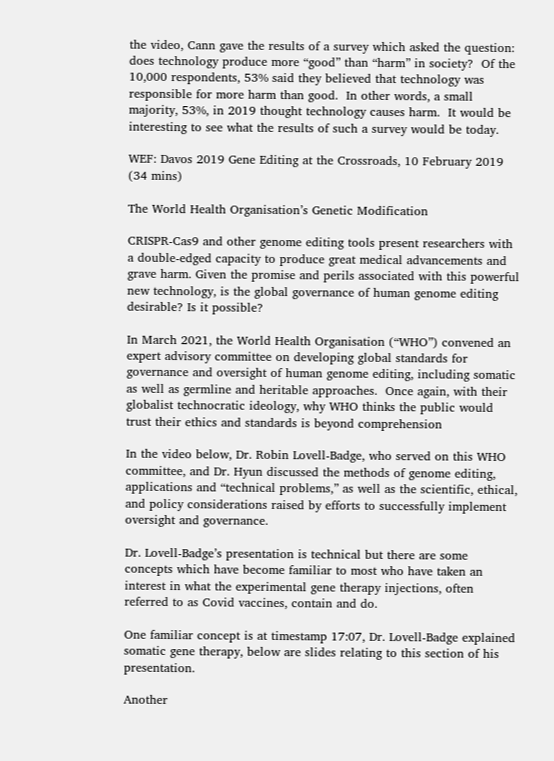the video, Cann gave the results of a survey which asked the question: does technology produce more “good” than “harm” in society?  Of the 10,000 respondents, 53% said they believed that technology was responsible for more harm than good.  In other words, a small majority, 53%, in 2019 thought technology causes harm.  It would be interesting to see what the results of such a survey would be today.

WEF: Davos 2019 Gene Editing at the Crossroads, 10 February 2019 (34 mins)

The World Health Organisation’s Genetic Modification

CRISPR-Cas9 and other genome editing tools present researchers with a double-edged capacity to produce great medical advancements and grave harm. Given the promise and perils associated with this powerful new technology, is the global governance of human genome editing desirable? Is it possible?

In March 2021, the World Health Organisation (“WHO”) convened an expert advisory committee on developing global standards for governance and oversight of human genome editing, including somatic as well as germline and heritable approaches.  Once again, with their globalist technocratic ideology, why WHO thinks the public would trust their ethics and standards is beyond comprehension

In the video below, Dr. Robin Lovell-Badge, who served on this WHO committee, and Dr. Hyun discussed the methods of genome editing, applications and “technical problems,” as well as the scientific, ethical, and policy considerations raised by efforts to successfully implement oversight and governance.

Dr. Lovell-Badge’s presentation is technical but there are some concepts which have become familiar to most who have taken an interest in what the experimental gene therapy injections, often referred to as Covid vaccines, contain and do.

One familiar concept is at timestamp 17:07, Dr. Lovell-Badge explained somatic gene therapy, below are slides relating to this section of his presentation.

Another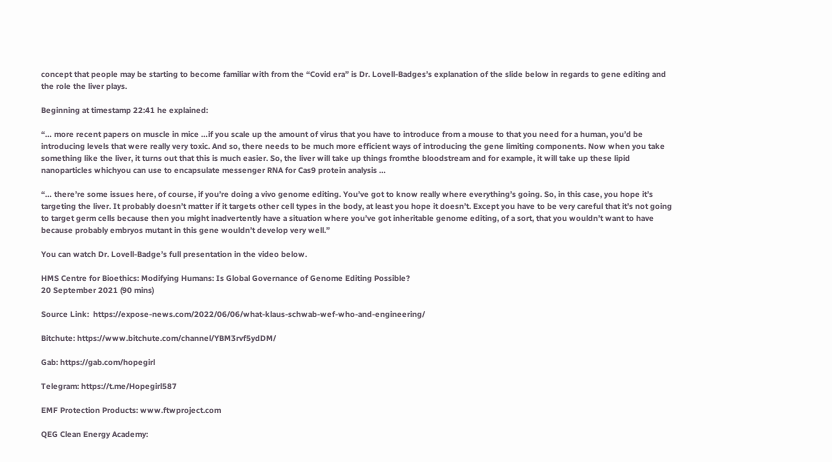concept that people may be starting to become familiar with from the “Covid era” is Dr. Lovell-Badges’s explanation of the slide below in regards to gene editing and the role the liver plays.

Beginning at timestamp 22:41 he explained:

“… more recent papers on muscle in mice …if you scale up the amount of virus that you have to introduce from a mouse to that you need for a human, you’d be introducing levels that were really very toxic. And so, there needs to be much more efficient ways of introducing the gene limiting components. Now when you take something like the liver, it turns out that this is much easier. So, the liver will take up things fromthe bloodstream and for example, it will take up these lipid nanoparticles whichyou can use to encapsulate messenger RNA for Cas9 protein analysis …

“… there’re some issues here, of course, if you’re doing a vivo genome editing. You’ve got to know really where everything’s going. So, in this case, you hope it’s targeting the liver. It probably doesn’t matter if it targets other cell types in the body, at least you hope it doesn’t. Except you have to be very careful that it’s not going to target germ cells because then you might inadvertently have a situation where you’ve got inheritable genome editing, of a sort, that you wouldn’t want to have because probably embryos mutant in this gene wouldn’t develop very well.”

You can watch Dr. Lovell-Badge’s full presentation in the video below.

HMS Centre for Bioethics: Modifying Humans: Is Global Governance of Genome Editing Possible?
20 September 2021 (90 mins)

Source Link:  https://expose-news.com/2022/06/06/what-klaus-schwab-wef-who-and-engineering/

Bitchute: https://www.bitchute.com/channel/YBM3rvf5ydDM/

Gab: https://gab.com/hopegirl

Telegram: https://t.me/Hopegirl587

EMF Protection Products: www.ftwproject.com

QEG Clean Energy Academy: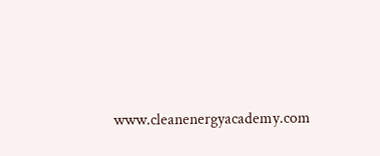www.cleanenergyacademy.com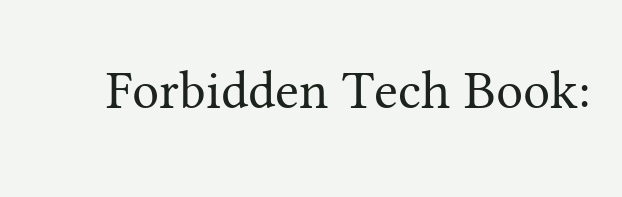Forbidden Tech Book: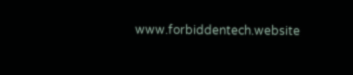www.forbiddentech.website